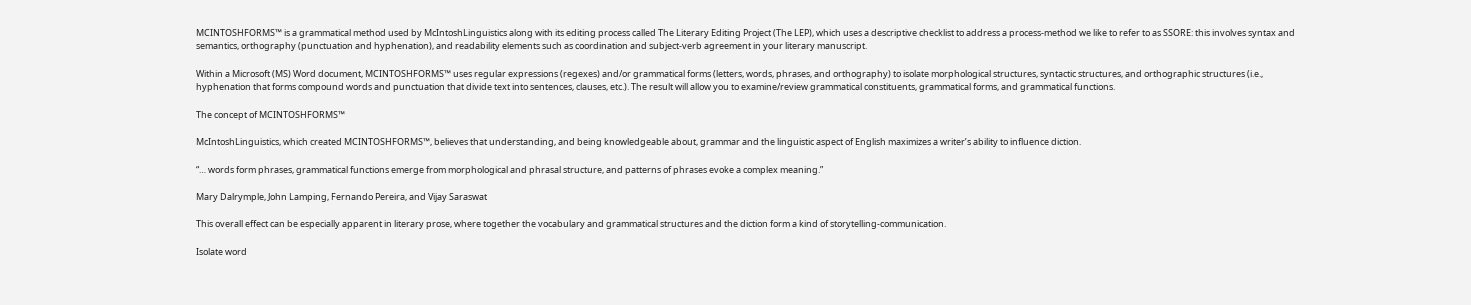MCINTOSHFORMS™ is a grammatical method used by McIntoshLinguistics along with its editing process called The Literary Editing Project (The LEP), which uses a descriptive checklist to address a process-method we like to refer to as SSORE: this involves syntax and semantics, orthography (punctuation and hyphenation), and readability elements such as coordination and subject-verb agreement in your literary manuscript.

Within a Microsoft (MS) Word document, MCINTOSHFORMS™ uses regular expressions (regexes) and/or grammatical forms (letters, words, phrases, and orthography) to isolate morphological structures, syntactic structures, and orthographic structures (i.e., hyphenation that forms compound words and punctuation that divide text into sentences, clauses, etc.). The result will allow you to examine/review grammatical constituents, grammatical forms, and grammatical functions.

The concept of MCINTOSHFORMS™

McIntoshLinguistics, which created MCINTOSHFORMS™, believes that understanding, and being knowledgeable about, grammar and the linguistic aspect of English maximizes a writer’s ability to influence diction.

“… words form phrases, grammatical functions emerge from morphological and phrasal structure, and patterns of phrases evoke a complex meaning.”

Mary Dalrymple, John Lamping, Fernando Pereira, and Vijay Saraswat

This overall effect can be especially apparent in literary prose, where together the vocabulary and grammatical structures and the diction form a kind of storytelling-communication.

Isolate word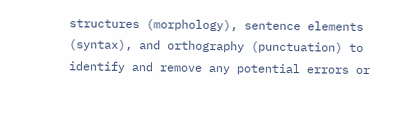structures (morphology), sentence elements (syntax), and orthography (punctuation) to identify and remove any potential errors or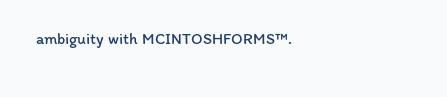ambiguity with MCINTOSHFORMS™.